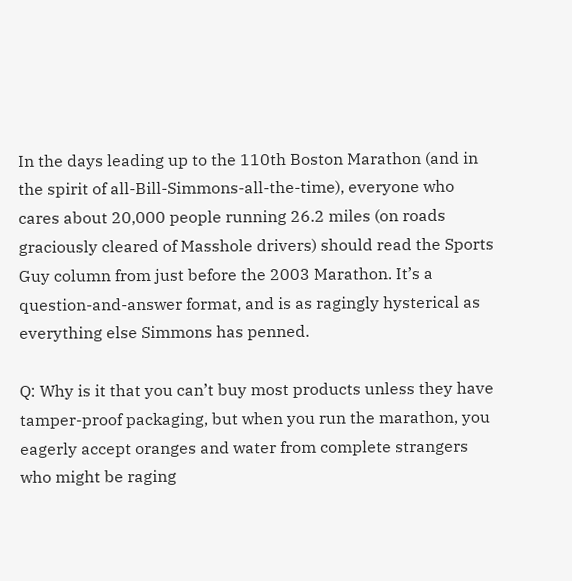In the days leading up to the 110th Boston Marathon (and in the spirit of all-Bill-Simmons-all-the-time), everyone who cares about 20,000 people running 26.2 miles (on roads graciously cleared of Masshole drivers) should read the Sports Guy column from just before the 2003 Marathon. It’s a question-and-answer format, and is as ragingly hysterical as everything else Simmons has penned.

Q: Why is it that you can’t buy most products unless they have tamper-proof packaging, but when you run the marathon, you eagerly accept oranges and water from complete strangers who might be raging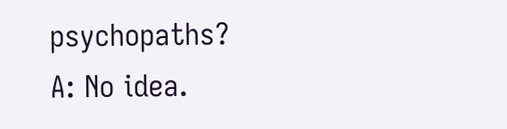psychopaths?
A: No idea.